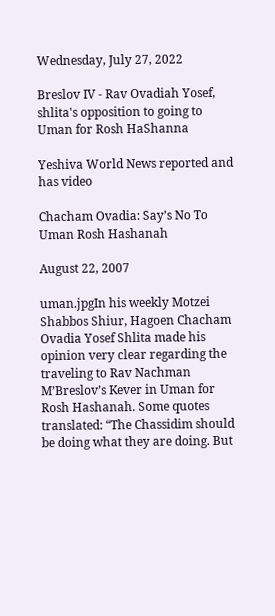Wednesday, July 27, 2022

Breslov IV - Rav Ovadiah Yosef, shlita's opposition to going to Uman for Rosh HaShanna

Yeshiva World News reported and has video

Chacham Ovadia: Say’s No To Uman Rosh Hashanah

August 22, 2007

uman.jpgIn his weekly Motzei Shabbos Shiur, Hagoen Chacham Ovadia Yosef Shlita made his opinion very clear regarding the traveling to Rav Nachman M’Breslov’s Kever in Uman for Rosh Hashanah. Some quotes translated: “The Chassidim should be doing what they are doing. But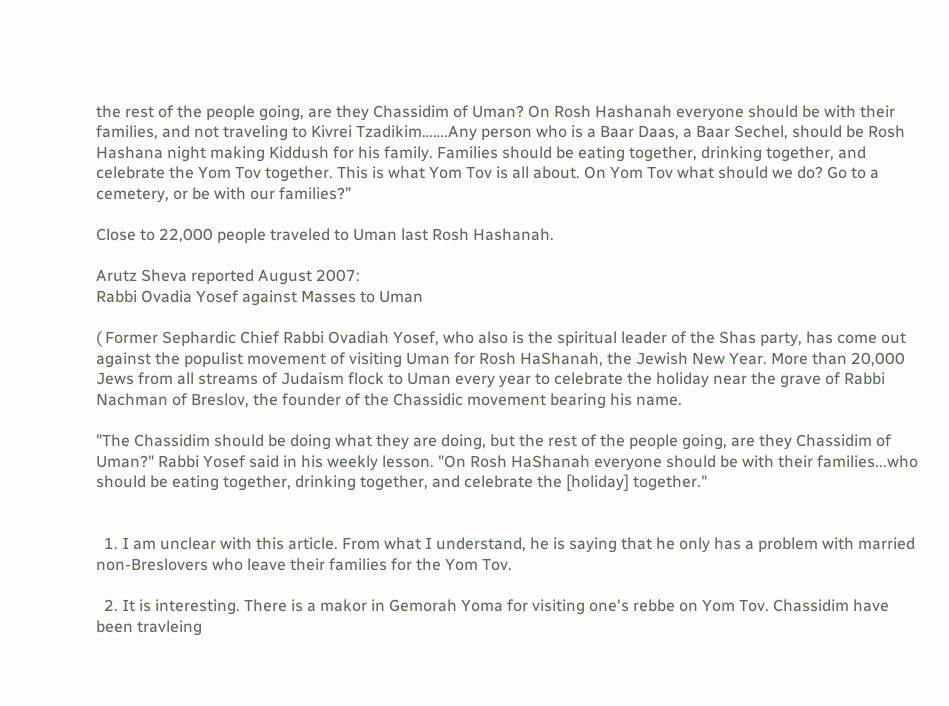the rest of the people going, are they Chassidim of Uman? On Rosh Hashanah everyone should be with their families, and not traveling to Kivrei Tzadikim…….Any person who is a Baar Daas, a Baar Sechel, should be Rosh Hashana night making Kiddush for his family. Families should be eating together, drinking together, and celebrate the Yom Tov together. This is what Yom Tov is all about. On Yom Tov what should we do? Go to a cemetery, or be with our families?”

Close to 22,000 people traveled to Uman last Rosh Hashanah.

Arutz Sheva reported August 2007:
Rabbi Ovadia Yosef against Masses to Uman

( Former Sephardic Chief Rabbi Ovadiah Yosef, who also is the spiritual leader of the Shas party, has come out against the populist movement of visiting Uman for Rosh HaShanah, the Jewish New Year. More than 20,000 Jews from all streams of Judaism flock to Uman every year to celebrate the holiday near the grave of Rabbi Nachman of Breslov, the founder of the Chassidic movement bearing his name.

"The Chassidim should be doing what they are doing, but the rest of the people going, are they Chassidim of Uman?" Rabbi Yosef said in his weekly lesson. "On Rosh HaShanah everyone should be with their families...who should be eating together, drinking together, and celebrate the [holiday] together."


  1. I am unclear with this article. From what I understand, he is saying that he only has a problem with married non-Breslovers who leave their families for the Yom Tov.

  2. It is interesting. There is a makor in Gemorah Yoma for visiting one's rebbe on Yom Tov. Chassidim have been travleing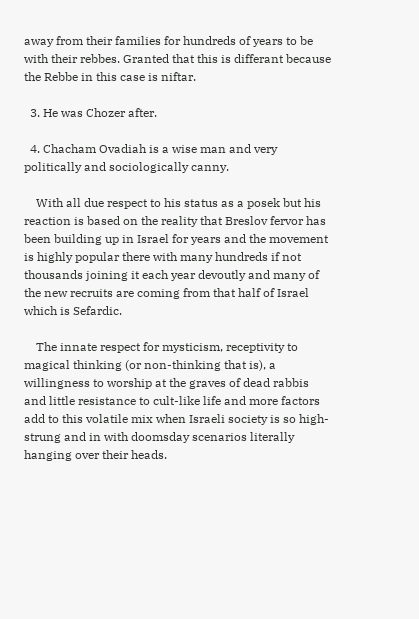away from their families for hundreds of years to be with their rebbes. Granted that this is differant because the Rebbe in this case is niftar.

  3. He was Chozer after.

  4. Chacham Ovadiah is a wise man and very politically and sociologically canny.

    With all due respect to his status as a posek but his reaction is based on the reality that Breslov fervor has been building up in Israel for years and the movement is highly popular there with many hundreds if not thousands joining it each year devoutly and many of the new recruits are coming from that half of Israel which is Sefardic.

    The innate respect for mysticism, receptivity to magical thinking (or non-thinking that is), a willingness to worship at the graves of dead rabbis and little resistance to cult-like life and more factors add to this volatile mix when Israeli society is so high-strung and in with doomsday scenarios literally hanging over their heads.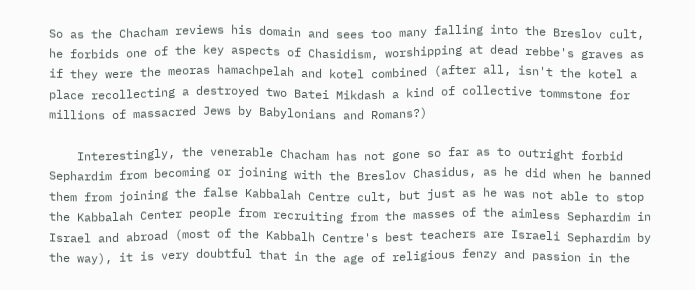So as the Chacham reviews his domain and sees too many falling into the Breslov cult, he forbids one of the key aspects of Chasidism, worshipping at dead rebbe's graves as if they were the meoras hamachpelah and kotel combined (after all, isn't the kotel a place recollecting a destroyed two Batei Mikdash a kind of collective tommstone for millions of massacred Jews by Babylonians and Romans?)

    Interestingly, the venerable Chacham has not gone so far as to outright forbid Sephardim from becoming or joining with the Breslov Chasidus, as he did when he banned them from joining the false Kabbalah Centre cult, but just as he was not able to stop the Kabbalah Center people from recruiting from the masses of the aimless Sephardim in Israel and abroad (most of the Kabbalh Centre's best teachers are Israeli Sephardim by the way), it is very doubtful that in the age of religious fenzy and passion in the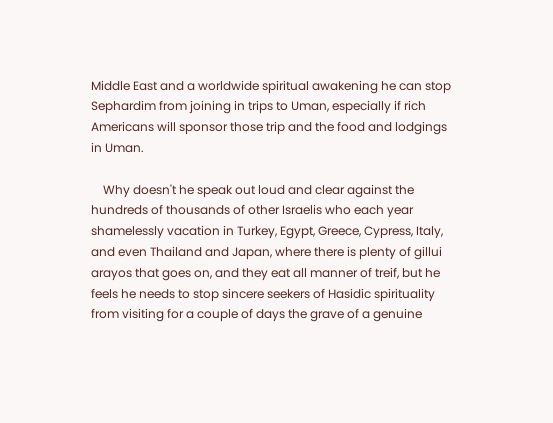Middle East and a worldwide spiritual awakening he can stop Sephardim from joining in trips to Uman, especially if rich Americans will sponsor those trip and the food and lodgings in Uman.

    Why doesn't he speak out loud and clear against the hundreds of thousands of other Israelis who each year shamelessly vacation in Turkey, Egypt, Greece, Cypress, Italy, and even Thailand and Japan, where there is plenty of gillui arayos that goes on, and they eat all manner of treif, but he feels he needs to stop sincere seekers of Hasidic spirituality from visiting for a couple of days the grave of a genuine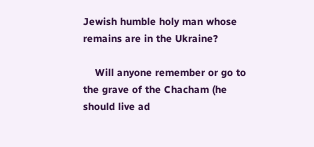Jewish humble holy man whose remains are in the Ukraine?

    Will anyone remember or go to the grave of the Chacham (he should live ad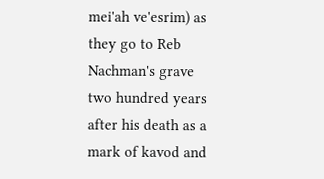mei'ah ve'esrim) as they go to Reb Nachman's grave two hundred years after his death as a mark of kavod and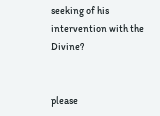seeking of his intervention with the Divine?


please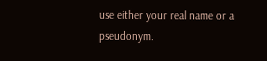use either your real name or a pseudonym.